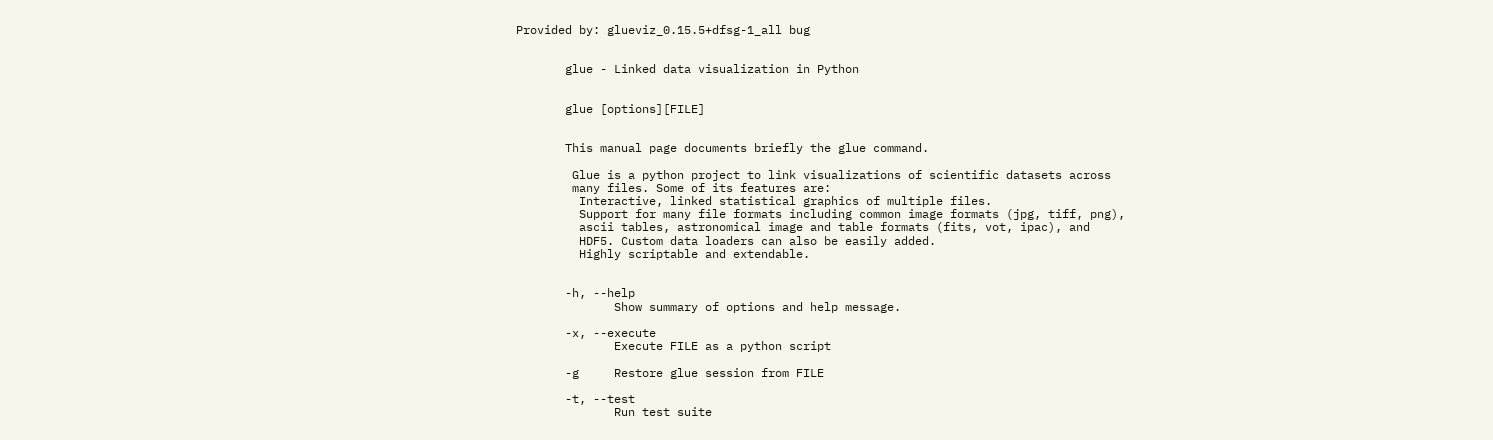Provided by: glueviz_0.15.5+dfsg-1_all bug


       glue - Linked data visualization in Python


       glue [options][FILE]


       This manual page documents briefly the glue command.

        Glue is a python project to link visualizations of scientific datasets across
        many files. Some of its features are:
         Interactive, linked statistical graphics of multiple files.
         Support for many file formats including common image formats (jpg, tiff, png),
         ascii tables, astronomical image and table formats (fits, vot, ipac), and
         HDF5. Custom data loaders can also be easily added.
         Highly scriptable and extendable.


       -h, --help
              Show summary of options and help message.

       -x, --execute
              Execute FILE as a python script

       -g     Restore glue session from FILE

       -t, --test
              Run test suite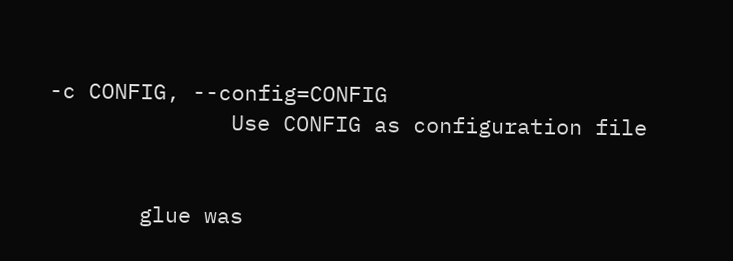-c CONFIG, --config=CONFIG
              Use CONFIG as configuration file


       glue was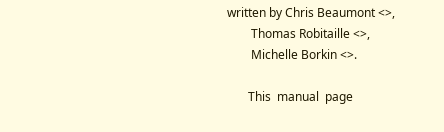written by Chris Beaumont <>,
        Thomas Robitaille <>,
        Michelle Borkin <>.

       This  manual  page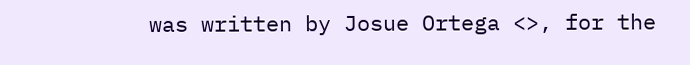was written by Josue Ortega <>, for the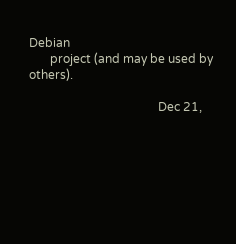Debian
       project (and may be used by others).

                                           Dec 21,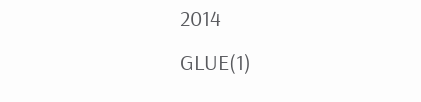2014                                   GLUE(1)